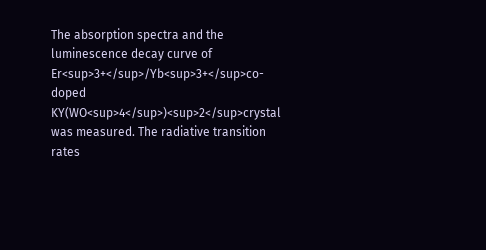The absorption spectra and the luminescence decay curve of Er<sup>3+</sup>/Yb<sup>3+</sup>co-doped KY(WO<sup>4</sup>)<sup>2</sup>crystal was measured. The radiative transition rates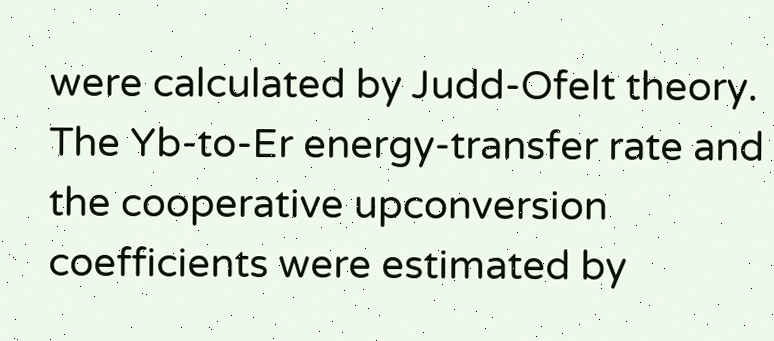were calculated by Judd-Ofelt theory. The Yb-to-Er energy-transfer rate and the cooperative upconversion coefficients were estimated by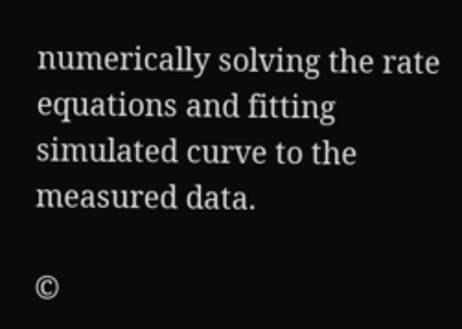numerically solving the rate equations and fitting simulated curve to the measured data.

©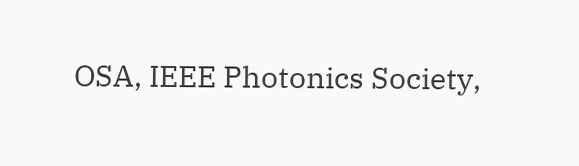OSA, IEEE Photonics Society,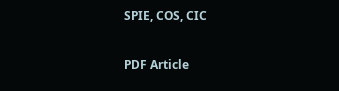SPIE, COS, CIC

PDF Article